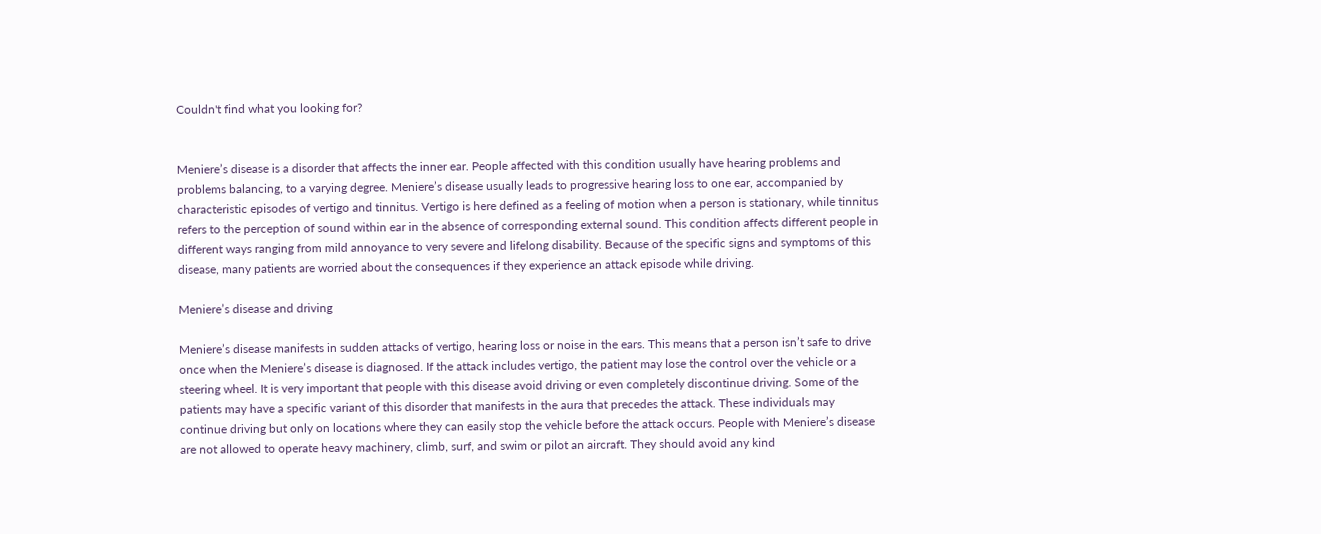Couldn't find what you looking for?


Meniere’s disease is a disorder that affects the inner ear. People affected with this condition usually have hearing problems and problems balancing, to a varying degree. Meniere’s disease usually leads to progressive hearing loss to one ear, accompanied by characteristic episodes of vertigo and tinnitus. Vertigo is here defined as a feeling of motion when a person is stationary, while tinnitus refers to the perception of sound within ear in the absence of corresponding external sound. This condition affects different people in different ways ranging from mild annoyance to very severe and lifelong disability. Because of the specific signs and symptoms of this disease, many patients are worried about the consequences if they experience an attack episode while driving.

Meniere’s disease and driving

Meniere’s disease manifests in sudden attacks of vertigo, hearing loss or noise in the ears. This means that a person isn’t safe to drive once when the Meniere’s disease is diagnosed. If the attack includes vertigo, the patient may lose the control over the vehicle or a steering wheel. It is very important that people with this disease avoid driving or even completely discontinue driving. Some of the patients may have a specific variant of this disorder that manifests in the aura that precedes the attack. These individuals may continue driving but only on locations where they can easily stop the vehicle before the attack occurs. People with Meniere’s disease are not allowed to operate heavy machinery, climb, surf, and swim or pilot an aircraft. They should avoid any kind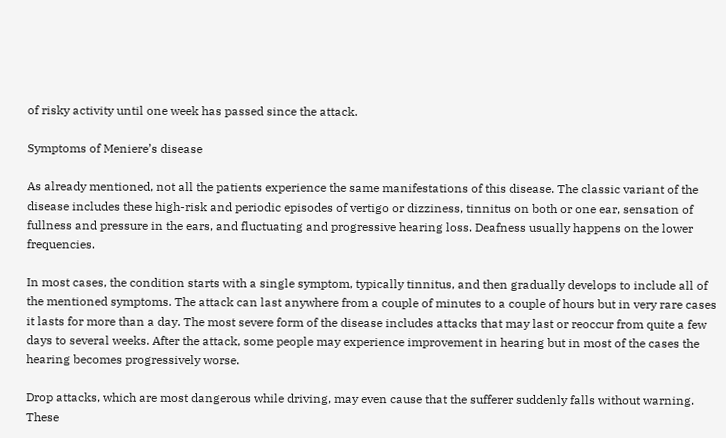of risky activity until one week has passed since the attack.

Symptoms of Meniere’s disease

As already mentioned, not all the patients experience the same manifestations of this disease. The classic variant of the disease includes these high-risk and periodic episodes of vertigo or dizziness, tinnitus on both or one ear, sensation of fullness and pressure in the ears, and fluctuating and progressive hearing loss. Deafness usually happens on the lower frequencies.

In most cases, the condition starts with a single symptom, typically tinnitus, and then gradually develops to include all of the mentioned symptoms. The attack can last anywhere from a couple of minutes to a couple of hours but in very rare cases it lasts for more than a day. The most severe form of the disease includes attacks that may last or reoccur from quite a few days to several weeks. After the attack, some people may experience improvement in hearing but in most of the cases the hearing becomes progressively worse.

Drop attacks, which are most dangerous while driving, may even cause that the sufferer suddenly falls without warning. These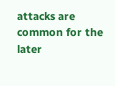attacks are common for the later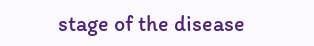stage of the disease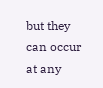but they can occur at any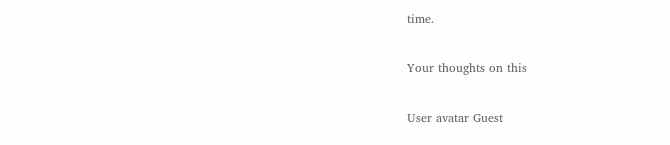time.

Your thoughts on this

User avatar Guest